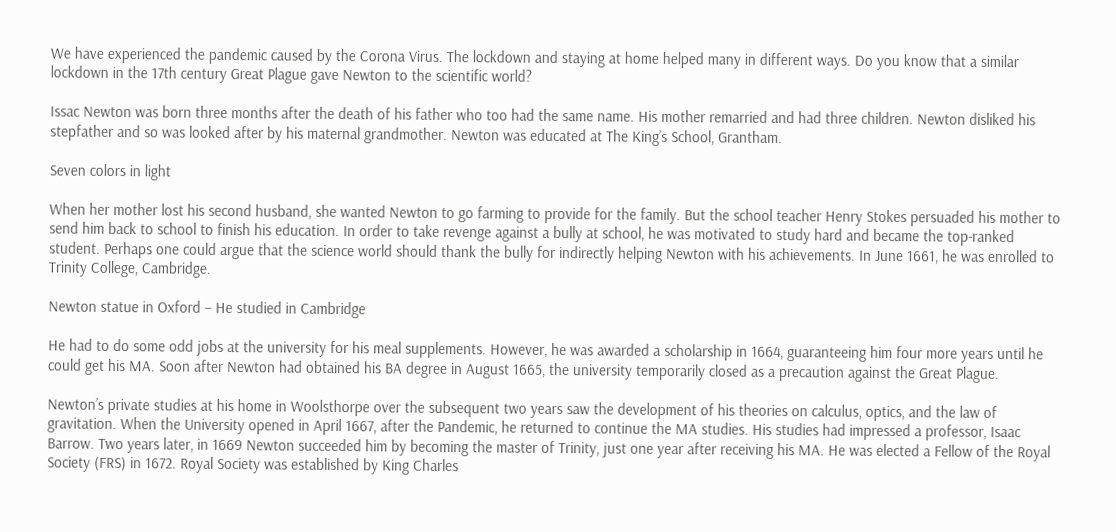We have experienced the pandemic caused by the Corona Virus. The lockdown and staying at home helped many in different ways. Do you know that a similar lockdown in the 17th century Great Plague gave Newton to the scientific world?

Issac Newton was born three months after the death of his father who too had the same name. His mother remarried and had three children. Newton disliked his stepfather and so was looked after by his maternal grandmother. Newton was educated at The King’s School, Grantham.

Seven colors in light

When her mother lost his second husband, she wanted Newton to go farming to provide for the family. But the school teacher Henry Stokes persuaded his mother to send him back to school to finish his education. In order to take revenge against a bully at school, he was motivated to study hard and became the top-ranked student. Perhaps one could argue that the science world should thank the bully for indirectly helping Newton with his achievements. In June 1661, he was enrolled to Trinity College, Cambridge.

Newton statue in Oxford – He studied in Cambridge

He had to do some odd jobs at the university for his meal supplements. However, he was awarded a scholarship in 1664, guaranteeing him four more years until he could get his MA. Soon after Newton had obtained his BA degree in August 1665, the university temporarily closed as a precaution against the Great Plague.

Newton’s private studies at his home in Woolsthorpe over the subsequent two years saw the development of his theories on calculus, optics, and the law of gravitation. When the University opened in April 1667, after the Pandemic, he returned to continue the MA studies. His studies had impressed a professor, Isaac Barrow. Two years later, in 1669 Newton succeeded him by becoming the master of Trinity, just one year after receiving his MA. He was elected a Fellow of the Royal Society (FRS) in 1672. Royal Society was established by King Charles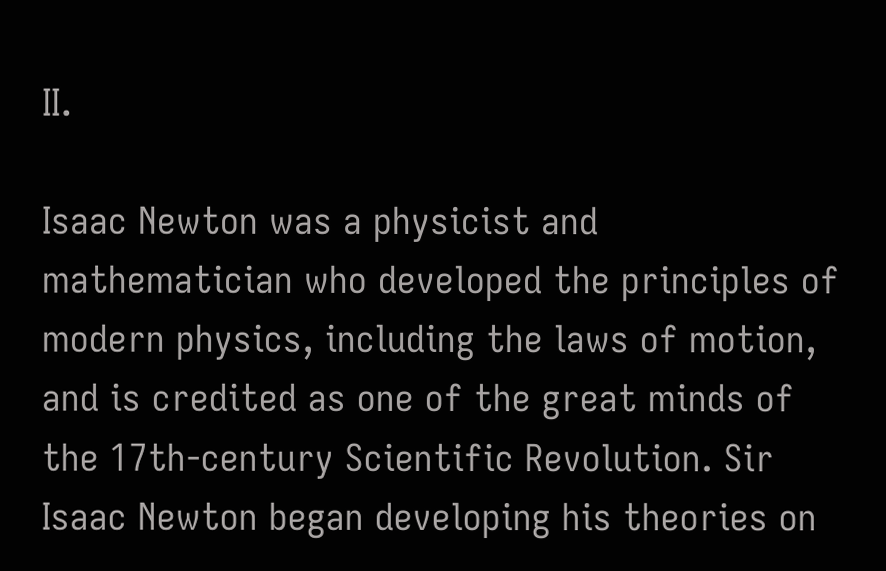II.

Isaac Newton was a physicist and mathematician who developed the principles of modern physics, including the laws of motion, and is credited as one of the great minds of the 17th-century Scientific Revolution. Sir Isaac Newton began developing his theories on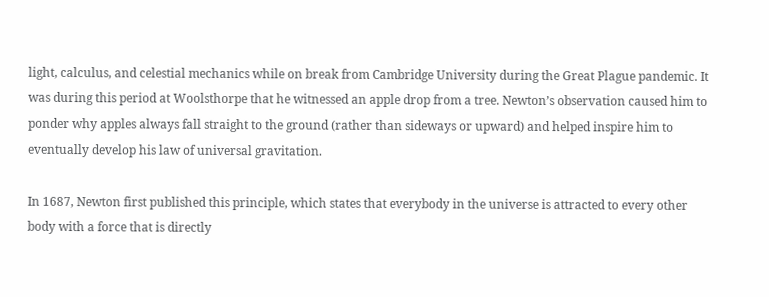light, calculus, and celestial mechanics while on break from Cambridge University during the Great Plague pandemic. It was during this period at Woolsthorpe that he witnessed an apple drop from a tree. Newton’s observation caused him to ponder why apples always fall straight to the ground (rather than sideways or upward) and helped inspire him to eventually develop his law of universal gravitation.

In 1687, Newton first published this principle, which states that everybody in the universe is attracted to every other body with a force that is directly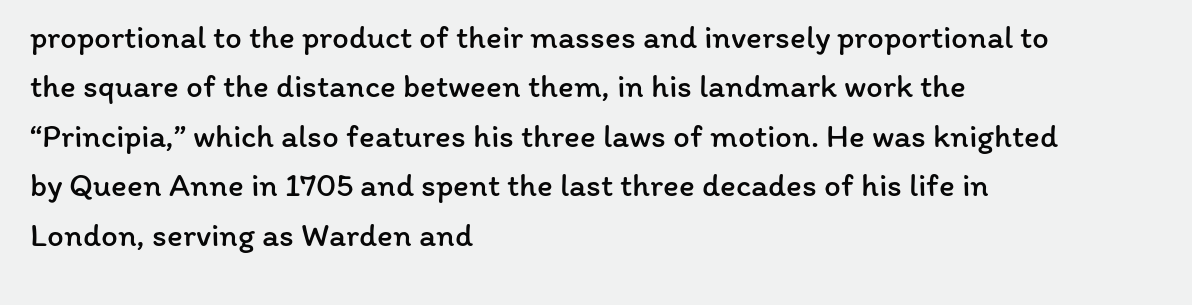proportional to the product of their masses and inversely proportional to the square of the distance between them, in his landmark work the “Principia,” which also features his three laws of motion. He was knighted by Queen Anne in 1705 and spent the last three decades of his life in London, serving as Warden and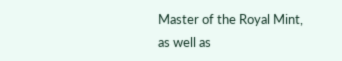Master of the Royal Mint, as well as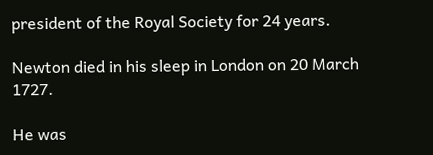president of the Royal Society for 24 years.

Newton died in his sleep in London on 20 March 1727.

He was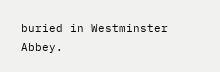buried in Westminster Abbey.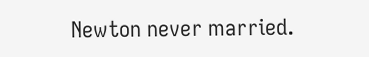Newton never married.